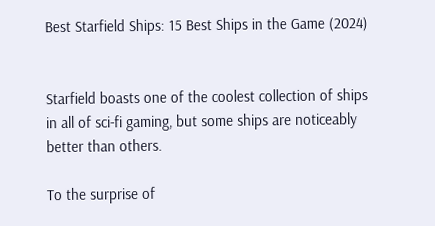Best Starfield Ships: 15 Best Ships in the Game (2024)


Starfield boasts one of the coolest collection of ships in all of sci-fi gaming, but some ships are noticeably better than others.

To the surprise of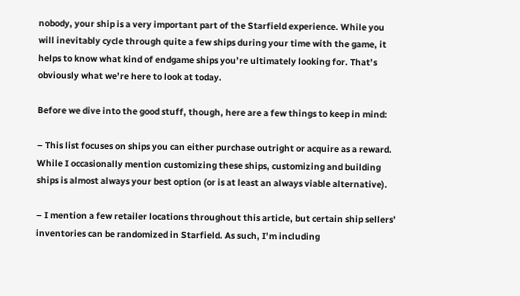nobody, your ship is a very important part of the Starfield experience. While you will inevitably cycle through quite a few ships during your time with the game, it helps to know what kind of endgame ships you’re ultimately looking for. That’s obviously what we’re here to look at today.

Before we dive into the good stuff, though, here are a few things to keep in mind:

– This list focuses on ships you can either purchase outright or acquire as a reward. While I occasionally mention customizing these ships, customizing and building ships is almost always your best option (or is at least an always viable alternative).

– I mention a few retailer locations throughout this article, but certain ship sellers’ inventories can be randomized in Starfield. As such, I’m including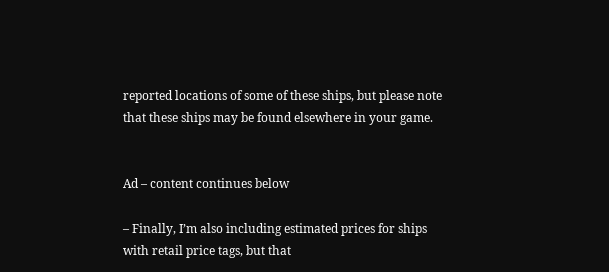reported locations of some of these ships, but please note that these ships may be found elsewhere in your game.


Ad – content continues below

– Finally, I’m also including estimated prices for ships with retail price tags, but that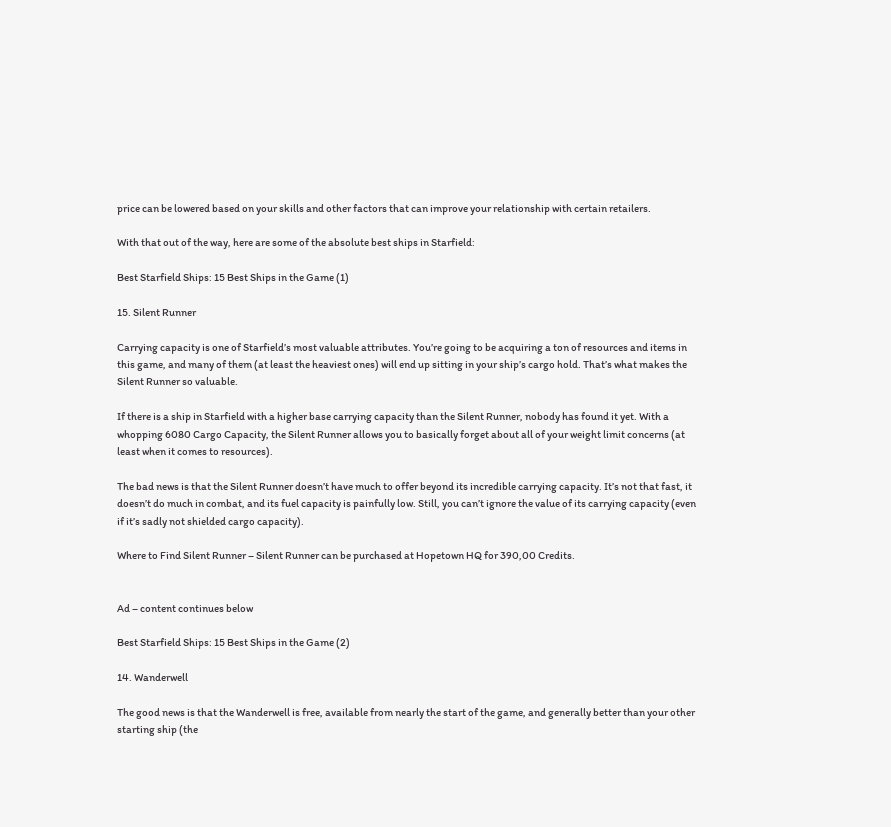price can be lowered based on your skills and other factors that can improve your relationship with certain retailers.

With that out of the way, here are some of the absolute best ships in Starfield:

Best Starfield Ships: 15 Best Ships in the Game (1)

15. Silent Runner

Carrying capacity is one of Starfield’s most valuable attributes. You’re going to be acquiring a ton of resources and items in this game, and many of them (at least the heaviest ones) will end up sitting in your ship’s cargo hold. That’s what makes the Silent Runner so valuable.

If there is a ship in Starfield with a higher base carrying capacity than the Silent Runner, nobody has found it yet. With a whopping 6080 Cargo Capacity, the Silent Runner allows you to basically forget about all of your weight limit concerns (at least when it comes to resources).

The bad news is that the Silent Runner doesn’t have much to offer beyond its incredible carrying capacity. It’s not that fast, it doesn’t do much in combat, and its fuel capacity is painfully low. Still, you can’t ignore the value of its carrying capacity (even if it’s sadly not shielded cargo capacity).

Where to Find Silent Runner – Silent Runner can be purchased at Hopetown HQ for 390,00 Credits.


Ad – content continues below

Best Starfield Ships: 15 Best Ships in the Game (2)

14. Wanderwell

The good news is that the Wanderwell is free, available from nearly the start of the game, and generally better than your other starting ship (the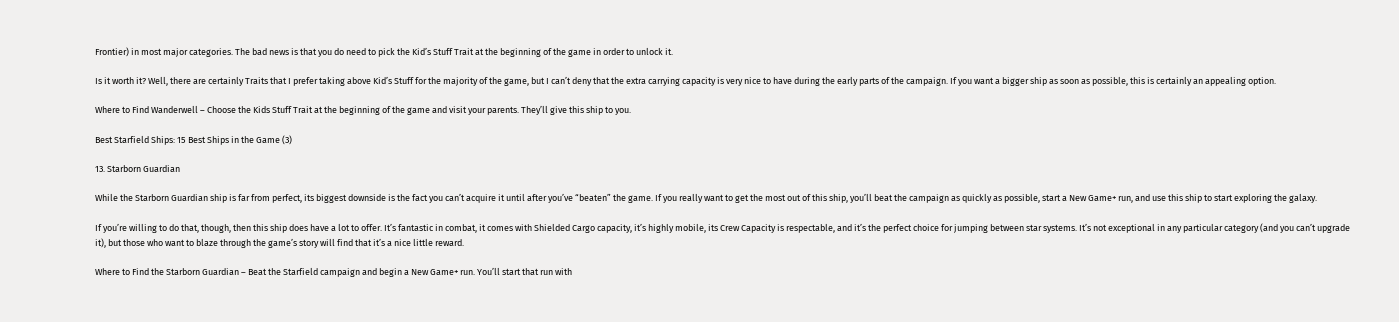Frontier) in most major categories. The bad news is that you do need to pick the Kid’s Stuff Trait at the beginning of the game in order to unlock it.

Is it worth it? Well, there are certainly Traits that I prefer taking above Kid’s Stuff for the majority of the game, but I can’t deny that the extra carrying capacity is very nice to have during the early parts of the campaign. If you want a bigger ship as soon as possible, this is certainly an appealing option.

Where to Find Wanderwell – Choose the Kids Stuff Trait at the beginning of the game and visit your parents. They’ll give this ship to you.

Best Starfield Ships: 15 Best Ships in the Game (3)

13. Starborn Guardian

While the Starborn Guardian ship is far from perfect, its biggest downside is the fact you can’t acquire it until after you’ve “beaten” the game. If you really want to get the most out of this ship, you’ll beat the campaign as quickly as possible, start a New Game+ run, and use this ship to start exploring the galaxy.

If you’re willing to do that, though, then this ship does have a lot to offer. It’s fantastic in combat, it comes with Shielded Cargo capacity, it’s highly mobile, its Crew Capacity is respectable, and it’s the perfect choice for jumping between star systems. It’s not exceptional in any particular category (and you can’t upgrade it), but those who want to blaze through the game’s story will find that it’s a nice little reward.

Where to Find the Starborn Guardian – Beat the Starfield campaign and begin a New Game+ run. You’ll start that run with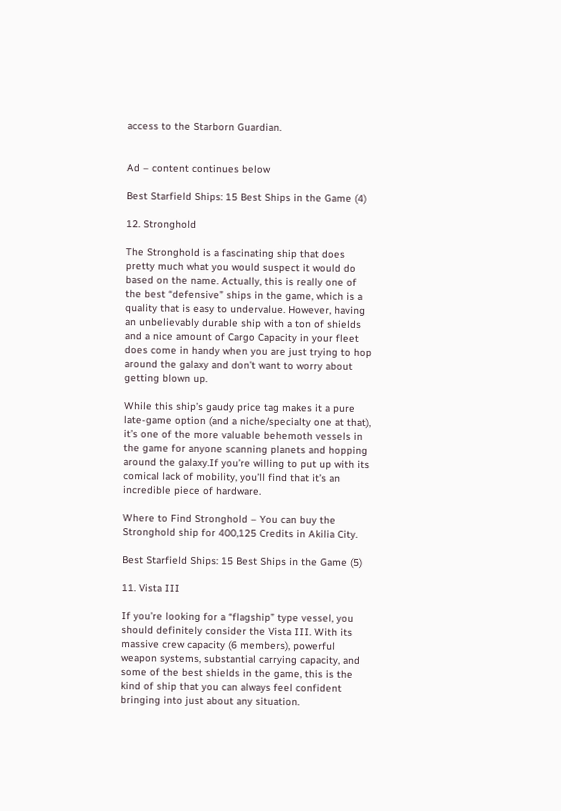access to the Starborn Guardian.


Ad – content continues below

Best Starfield Ships: 15 Best Ships in the Game (4)

12. Stronghold

The Stronghold is a fascinating ship that does pretty much what you would suspect it would do based on the name. Actually, this is really one of the best “defensive” ships in the game, which is a quality that is easy to undervalue. However, having an unbelievably durable ship with a ton of shields and a nice amount of Cargo Capacity in your fleet does come in handy when you are just trying to hop around the galaxy and don’t want to worry about getting blown up.

While this ship’s gaudy price tag makes it a pure late-game option (and a niche/specialty one at that), it’s one of the more valuable behemoth vessels in the game for anyone scanning planets and hopping around the galaxy.If you’re willing to put up with its comical lack of mobility, you’ll find that it’s an incredible piece of hardware.

Where to Find Stronghold – You can buy the Stronghold ship for 400,125 Credits in Akilia City.

Best Starfield Ships: 15 Best Ships in the Game (5)

11. Vista III

If you’re looking for a “flagship” type vessel, you should definitely consider the Vista III. With its massive crew capacity (6 members), powerful weapon systems, substantial carrying capacity, and some of the best shields in the game, this is the kind of ship that you can always feel confident bringing into just about any situation.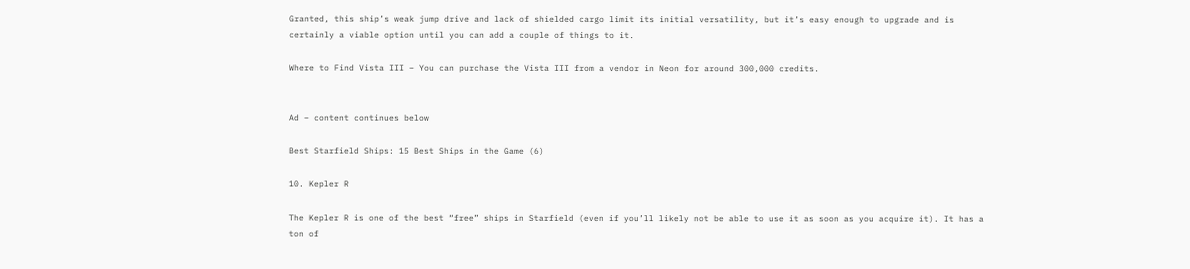Granted, this ship’s weak jump drive and lack of shielded cargo limit its initial versatility, but it’s easy enough to upgrade and is certainly a viable option until you can add a couple of things to it.

Where to Find Vista III – You can purchase the Vista III from a vendor in Neon for around 300,000 credits.


Ad – content continues below

Best Starfield Ships: 15 Best Ships in the Game (6)

10. Kepler R

The Kepler R is one of the best “free” ships in Starfield (even if you’ll likely not be able to use it as soon as you acquire it). It has a ton of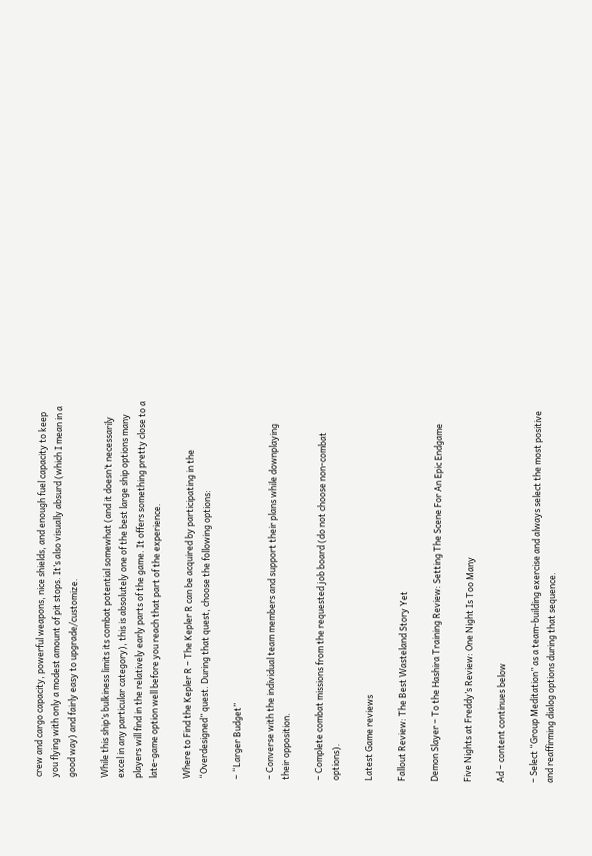crew and cargo capacity, powerful weapons, nice shields, and enough fuel capacity to keep you flying with only a modest amount of pit stops. It’s also visually absurd (which I mean in a good way) and fairly easy to upgrade/customize.

While this ship’s bulkiness limits its combat potential somewhat (and it doesn’t necessarily excel in any particular category), this is absolutely one of the best large ship options many players will find in the relatively early parts of the game. It offers something pretty close to a late-game option well before you reach that part of the experience.

Where to Find the Kepler R – The Kepler R can be acquired by participating in the “Overdesigned” quest. During that quest, choose the following options:

– “Larger Budget”

– Converse with the individual team members and support their plans while downplaying their opposition.

– Complete combat missions from the requested job board (do not choose non-combat options).

Latest Game reviews

Fallout Review: The Best Wasteland Story Yet

Demon Slayer – To the Hashira Training Review: Setting The Scene For An Epic Endgame

Five Nights at Freddy’s Review: One Night Is Too Many

Ad – content continues below

– Select “Group Meditation” as a team-building exercise and always select the most positive and reaffirming dialog options during that sequence.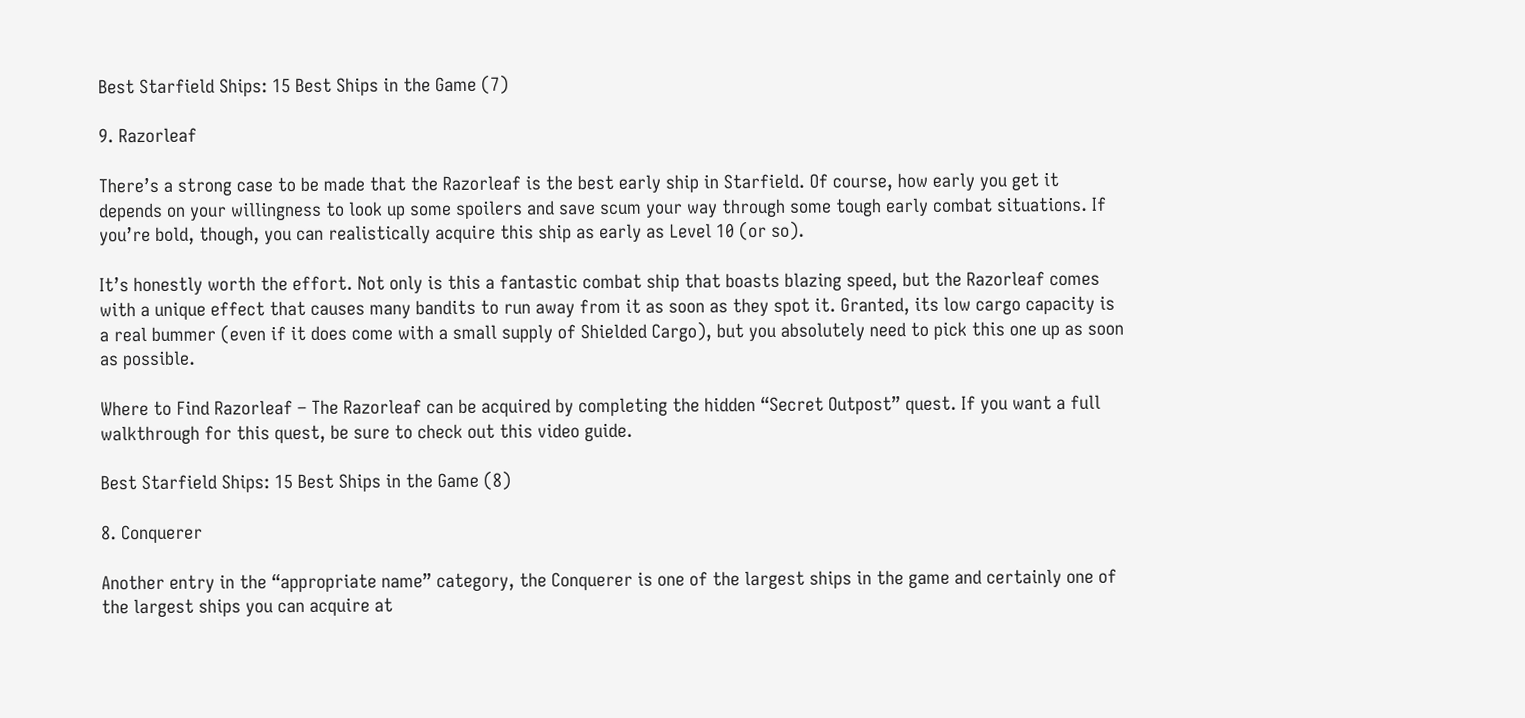Best Starfield Ships: 15 Best Ships in the Game (7)

9. Razorleaf

There’s a strong case to be made that the Razorleaf is the best early ship in Starfield. Of course, how early you get it depends on your willingness to look up some spoilers and save scum your way through some tough early combat situations. If you’re bold, though, you can realistically acquire this ship as early as Level 10 (or so).

It’s honestly worth the effort. Not only is this a fantastic combat ship that boasts blazing speed, but the Razorleaf comes with a unique effect that causes many bandits to run away from it as soon as they spot it. Granted, its low cargo capacity is a real bummer (even if it does come with a small supply of Shielded Cargo), but you absolutely need to pick this one up as soon as possible.

Where to Find Razorleaf – The Razorleaf can be acquired by completing the hidden “Secret Outpost” quest. If you want a full walkthrough for this quest, be sure to check out this video guide.

Best Starfield Ships: 15 Best Ships in the Game (8)

8. Conquerer

Another entry in the “appropriate name” category, the Conquerer is one of the largest ships in the game and certainly one of the largest ships you can acquire at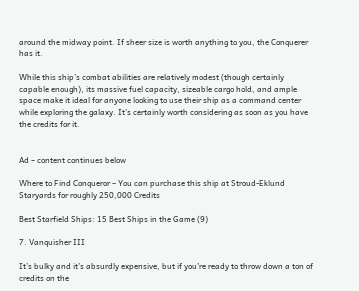around the midway point. If sheer size is worth anything to you, the Conquerer has it.

While this ship’s combat abilities are relatively modest (though certainly capable enough), its massive fuel capacity, sizeable cargo hold, and ample space make it ideal for anyone looking to use their ship as a command center while exploring the galaxy. It’s certainly worth considering as soon as you have the credits for it.


Ad – content continues below

Where to Find Conqueror – You can purchase this ship at Stroud-Eklund Staryards for roughly 250,000 Credits

Best Starfield Ships: 15 Best Ships in the Game (9)

7. Vanquisher III

It’s bulky and it’s absurdly expensive, but if you’re ready to throw down a ton of credits on the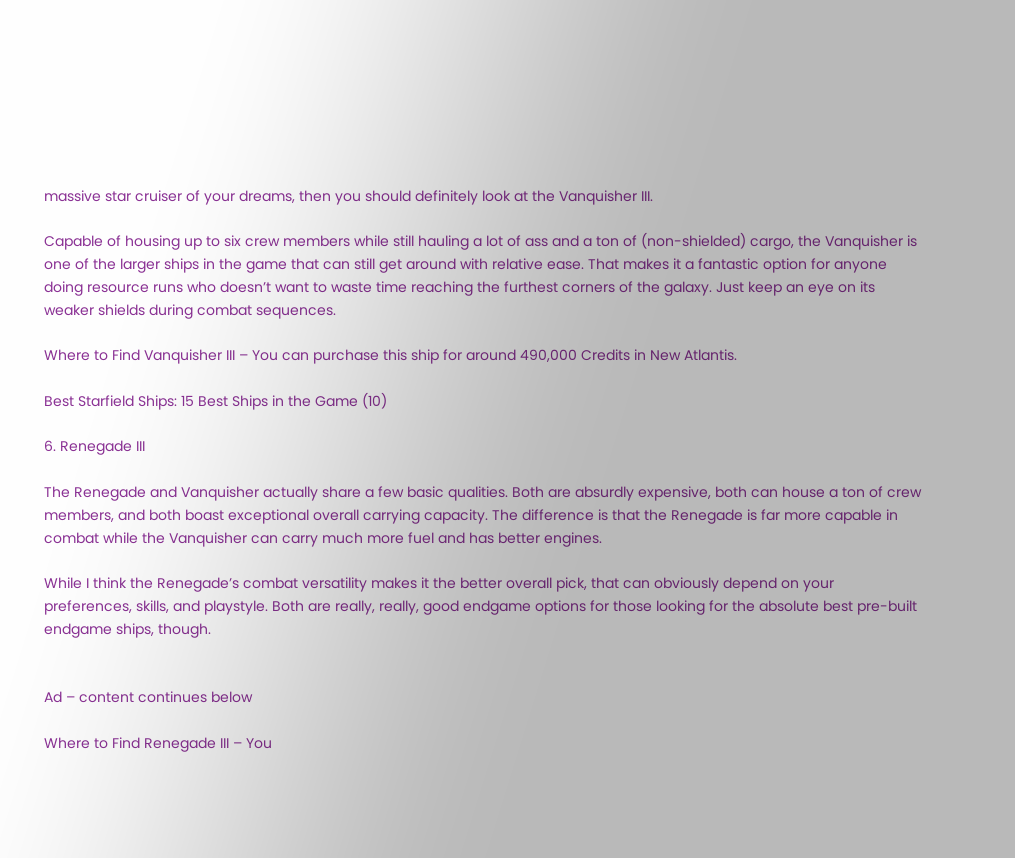massive star cruiser of your dreams, then you should definitely look at the Vanquisher III.

Capable of housing up to six crew members while still hauling a lot of ass and a ton of (non-shielded) cargo, the Vanquisher is one of the larger ships in the game that can still get around with relative ease. That makes it a fantastic option for anyone doing resource runs who doesn’t want to waste time reaching the furthest corners of the galaxy. Just keep an eye on its weaker shields during combat sequences.

Where to Find Vanquisher III – You can purchase this ship for around 490,000 Credits in New Atlantis.

Best Starfield Ships: 15 Best Ships in the Game (10)

6. Renegade III

The Renegade and Vanquisher actually share a few basic qualities. Both are absurdly expensive, both can house a ton of crew members, and both boast exceptional overall carrying capacity. The difference is that the Renegade is far more capable in combat while the Vanquisher can carry much more fuel and has better engines.

While I think the Renegade’s combat versatility makes it the better overall pick, that can obviously depend on your preferences, skills, and playstyle. Both are really, really, good endgame options for those looking for the absolute best pre-built endgame ships, though.


Ad – content continues below

Where to Find Renegade III – You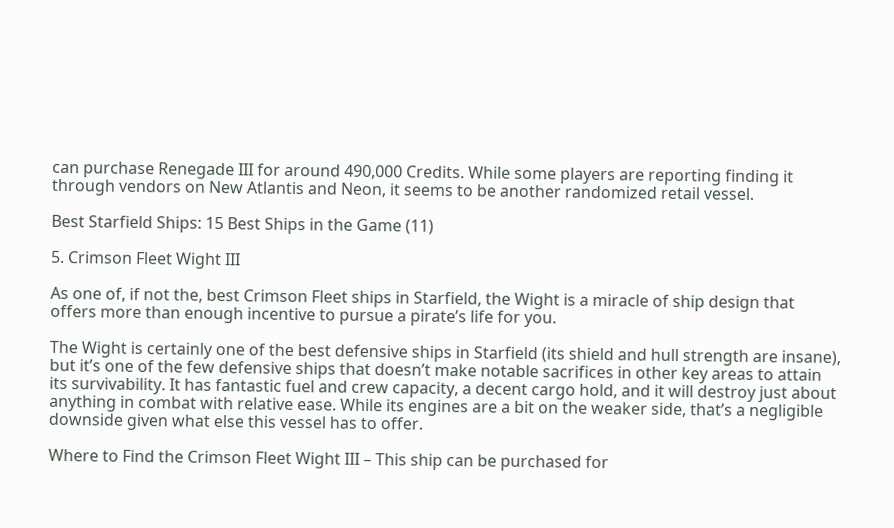can purchase Renegade III for around 490,000 Credits. While some players are reporting finding it through vendors on New Atlantis and Neon, it seems to be another randomized retail vessel.

Best Starfield Ships: 15 Best Ships in the Game (11)

5. Crimson Fleet Wight III

As one of, if not the, best Crimson Fleet ships in Starfield, the Wight is a miracle of ship design that offers more than enough incentive to pursue a pirate’s life for you.

The Wight is certainly one of the best defensive ships in Starfield (its shield and hull strength are insane), but it’s one of the few defensive ships that doesn’t make notable sacrifices in other key areas to attain its survivability. It has fantastic fuel and crew capacity, a decent cargo hold, and it will destroy just about anything in combat with relative ease. While its engines are a bit on the weaker side, that’s a negligible downside given what else this vessel has to offer.

Where to Find the Crimson Fleet Wight III – This ship can be purchased for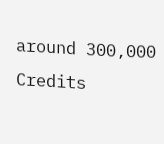around 300,000 Credits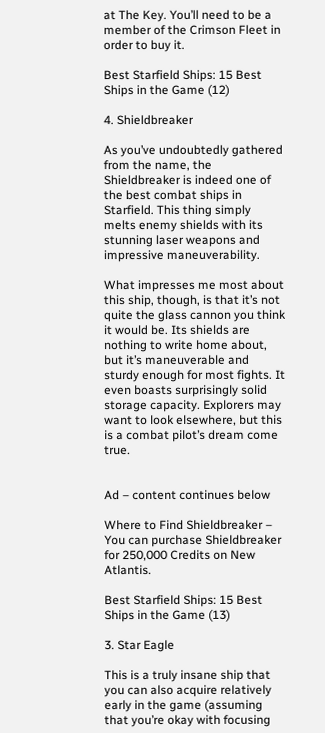at The Key. You’ll need to be a member of the Crimson Fleet in order to buy it.

Best Starfield Ships: 15 Best Ships in the Game (12)

4. Shieldbreaker

As you’ve undoubtedly gathered from the name, the Shieldbreaker is indeed one of the best combat ships in Starfield. This thing simply melts enemy shields with its stunning laser weapons and impressive maneuverability.

What impresses me most about this ship, though, is that it’s not quite the glass cannon you think it would be. Its shields are nothing to write home about, but it’s maneuverable and sturdy enough for most fights. It even boasts surprisingly solid storage capacity. Explorers may want to look elsewhere, but this is a combat pilot’s dream come true.


Ad – content continues below

Where to Find Shieldbreaker – You can purchase Shieldbreaker for 250,000 Credits on New Atlantis.

Best Starfield Ships: 15 Best Ships in the Game (13)

3. Star Eagle

This is a truly insane ship that you can also acquire relatively early in the game (assuming that you’re okay with focusing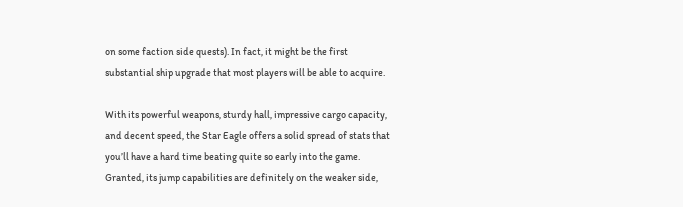on some faction side quests). In fact, it might be the first substantial ship upgrade that most players will be able to acquire.

With its powerful weapons, sturdy hall, impressive cargo capacity, and decent speed, the Star Eagle offers a solid spread of stats that you’ll have a hard time beating quite so early into the game. Granted, its jump capabilities are definitely on the weaker side,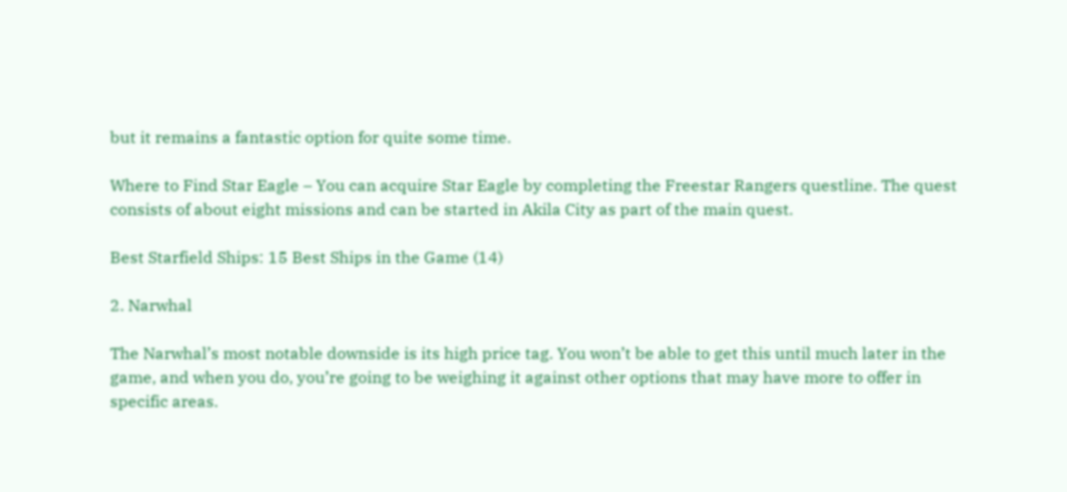but it remains a fantastic option for quite some time.

Where to Find Star Eagle – You can acquire Star Eagle by completing the Freestar Rangers questline. The quest consists of about eight missions and can be started in Akila City as part of the main quest.

Best Starfield Ships: 15 Best Ships in the Game (14)

2. Narwhal

The Narwhal’s most notable downside is its high price tag. You won’t be able to get this until much later in the game, and when you do, you’re going to be weighing it against other options that may have more to offer in specific areas.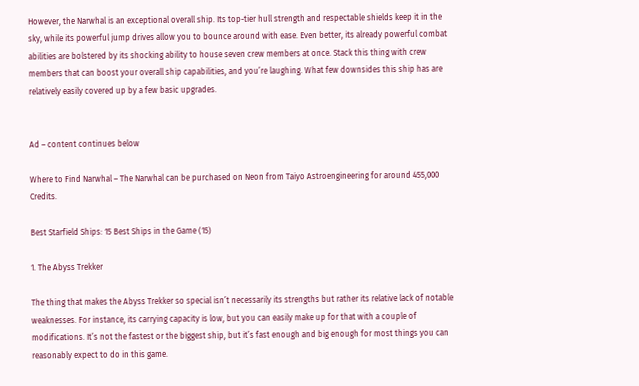However, the Narwhal is an exceptional overall ship. Its top-tier hull strength and respectable shields keep it in the sky, while its powerful jump drives allow you to bounce around with ease. Even better, its already powerful combat abilities are bolstered by its shocking ability to house seven crew members at once. Stack this thing with crew members that can boost your overall ship capabilities, and you’re laughing. What few downsides this ship has are relatively easily covered up by a few basic upgrades.


Ad – content continues below

Where to Find Narwhal – The Narwhal can be purchased on Neon from Taiyo Astroengineering for around 455,000 Credits.

Best Starfield Ships: 15 Best Ships in the Game (15)

1. The Abyss Trekker

The thing that makes the Abyss Trekker so special isn’t necessarily its strengths but rather its relative lack of notable weaknesses. For instance, its carrying capacity is low, but you can easily make up for that with a couple of modifications. It’s not the fastest or the biggest ship, but it’s fast enough and big enough for most things you can reasonably expect to do in this game.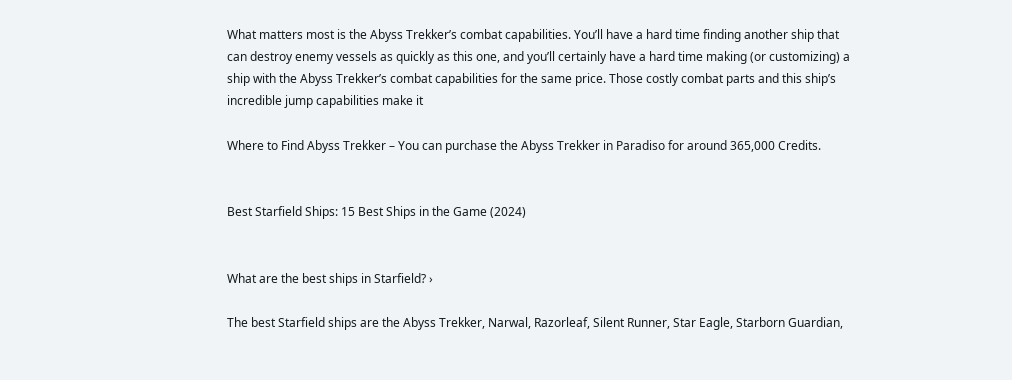What matters most is the Abyss Trekker’s combat capabilities. You’ll have a hard time finding another ship that can destroy enemy vessels as quickly as this one, and you’ll certainly have a hard time making (or customizing) a ship with the Abyss Trekker’s combat capabilities for the same price. Those costly combat parts and this ship’s incredible jump capabilities make it

Where to Find Abyss Trekker – You can purchase the Abyss Trekker in Paradiso for around 365,000 Credits.


Best Starfield Ships: 15 Best Ships in the Game (2024)


What are the best ships in Starfield? ›

The best Starfield ships are the Abyss Trekker, Narwal, Razorleaf, Silent Runner, Star Eagle, Starborn Guardian,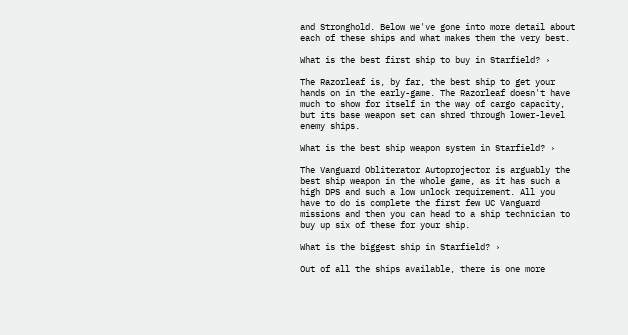and Stronghold. Below we've gone into more detail about each of these ships and what makes them the very best.

What is the best first ship to buy in Starfield? ›

The Razorleaf is, by far, the best ship to get your hands on in the early-game. The Razorleaf doesn't have much to show for itself in the way of cargo capacity, but its base weapon set can shred through lower-level enemy ships.

What is the best ship weapon system in Starfield? ›

The Vanguard Obliterator Autoprojector is arguably the best ship weapon in the whole game, as it has such a high DPS and such a low unlock requirement. All you have to do is complete the first few UC Vanguard missions and then you can head to a ship technician to buy up six of these for your ship.

What is the biggest ship in Starfield? ›

Out of all the ships available, there is one more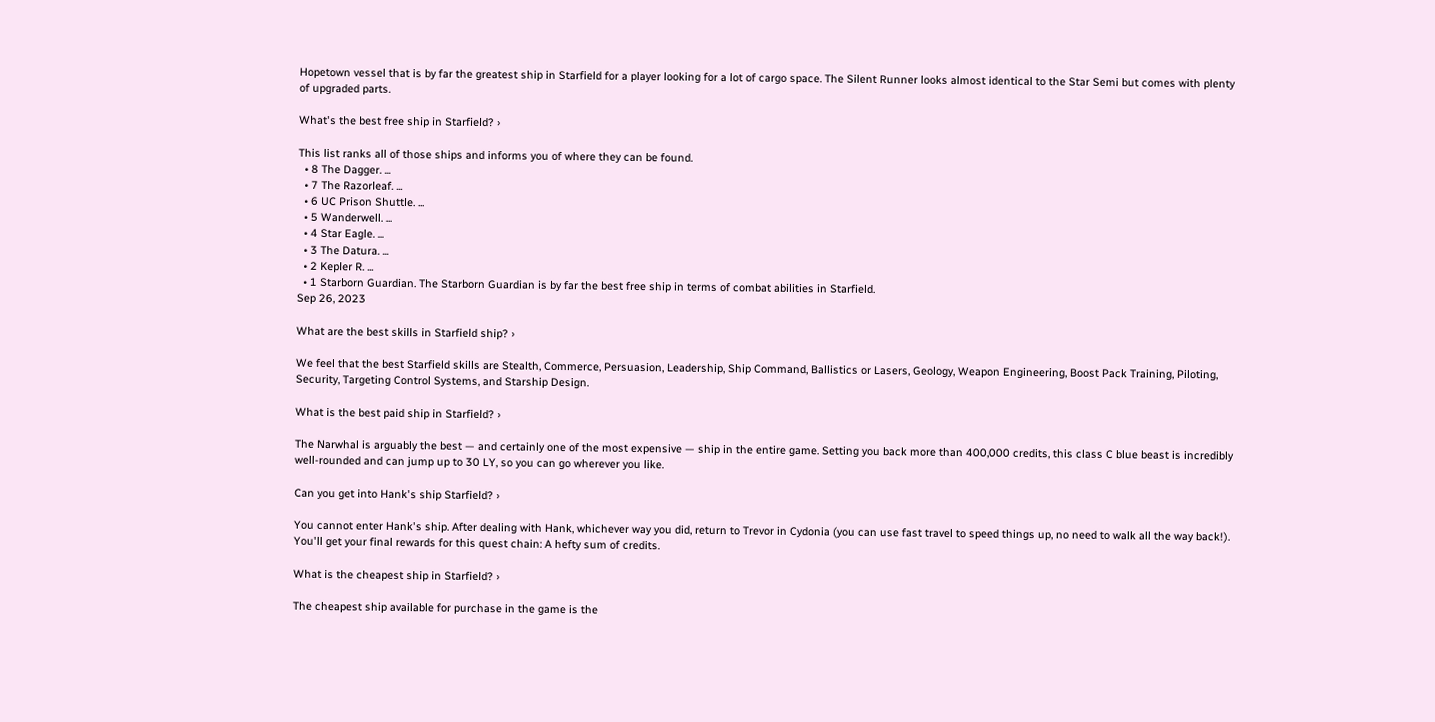Hopetown vessel that is by far the greatest ship in Starfield for a player looking for a lot of cargo space. The Silent Runner looks almost identical to the Star Semi but comes with plenty of upgraded parts.

What's the best free ship in Starfield? ›

This list ranks all of those ships and informs you of where they can be found.
  • 8 The Dagger. ...
  • 7 The Razorleaf. ...
  • 6 UC Prison Shuttle. ...
  • 5 Wanderwell. ...
  • 4 Star Eagle. ...
  • 3 The Datura. ...
  • 2 Kepler R. ...
  • 1 Starborn Guardian. The Starborn Guardian is by far the best free ship in terms of combat abilities in Starfield.
Sep 26, 2023

What are the best skills in Starfield ship? ›

We feel that the best Starfield skills are Stealth, Commerce, Persuasion, Leadership, Ship Command, Ballistics or Lasers, Geology, Weapon Engineering, Boost Pack Training, Piloting, Security, Targeting Control Systems, and Starship Design.

What is the best paid ship in Starfield? ›

The Narwhal is arguably the best — and certainly one of the most expensive — ship in the entire game. Setting you back more than 400,000 credits, this class C blue beast is incredibly well-rounded and can jump up to 30 LY, so you can go wherever you like.

Can you get into Hank's ship Starfield? ›

You cannot enter Hank's ship. After dealing with Hank, whichever way you did, return to Trevor in Cydonia (you can use fast travel to speed things up, no need to walk all the way back!). You'll get your final rewards for this quest chain: A hefty sum of credits.

What is the cheapest ship in Starfield? ›

The cheapest ship available for purchase in the game is the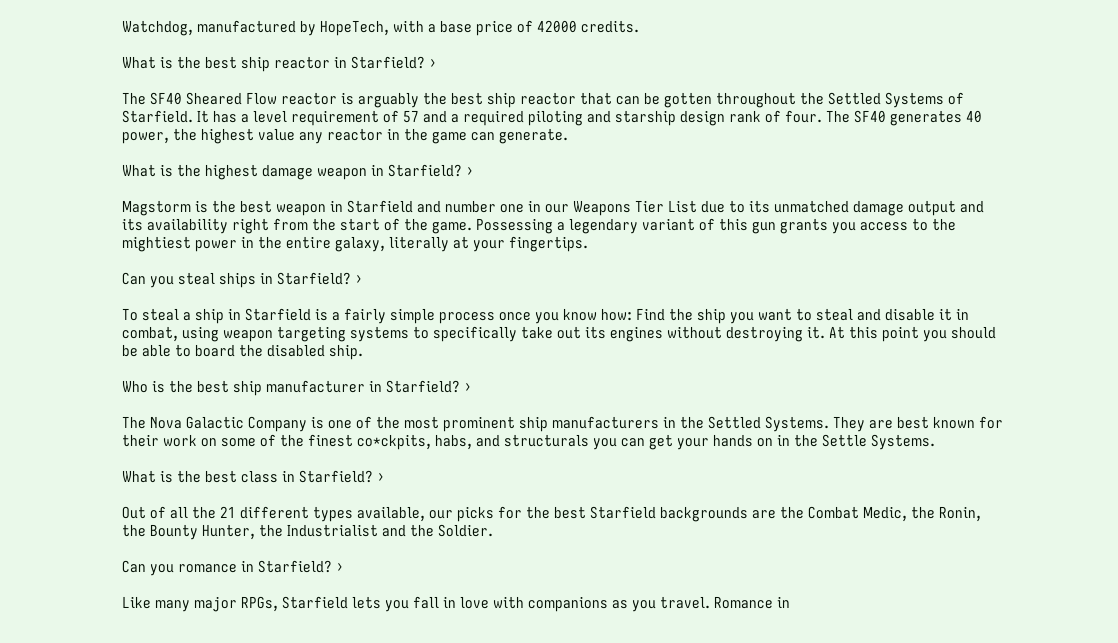Watchdog, manufactured by HopeTech, with a base price of 42000 credits.

What is the best ship reactor in Starfield? ›

The SF40 Sheared Flow reactor is arguably the best ship reactor that can be gotten throughout the Settled Systems of Starfield. It has a level requirement of 57 and a required piloting and starship design rank of four. The SF40 generates 40 power, the highest value any reactor in the game can generate.

What is the highest damage weapon in Starfield? ›

Magstorm is the best weapon in Starfield and number one in our Weapons Tier List due to its unmatched damage output and its availability right from the start of the game. Possessing a legendary variant of this gun grants you access to the mightiest power in the entire galaxy, literally at your fingertips.

Can you steal ships in Starfield? ›

To steal a ship in Starfield is a fairly simple process once you know how: Find the ship you want to steal and disable it in combat, using weapon targeting systems to specifically take out its engines without destroying it. At this point you should be able to board the disabled ship.

Who is the best ship manufacturer in Starfield? ›

The Nova Galactic Company is one of the most prominent ship manufacturers in the Settled Systems. They are best known for their work on some of the finest co*ckpits, habs, and structurals you can get your hands on in the Settle Systems.

What is the best class in Starfield? ›

Out of all the 21 different types available, our picks for the best Starfield backgrounds are the Combat Medic, the Ronin, the Bounty Hunter, the Industrialist and the Soldier.

Can you romance in Starfield? ›

Like many major RPGs, Starfield lets you fall in love with companions as you travel. Romance in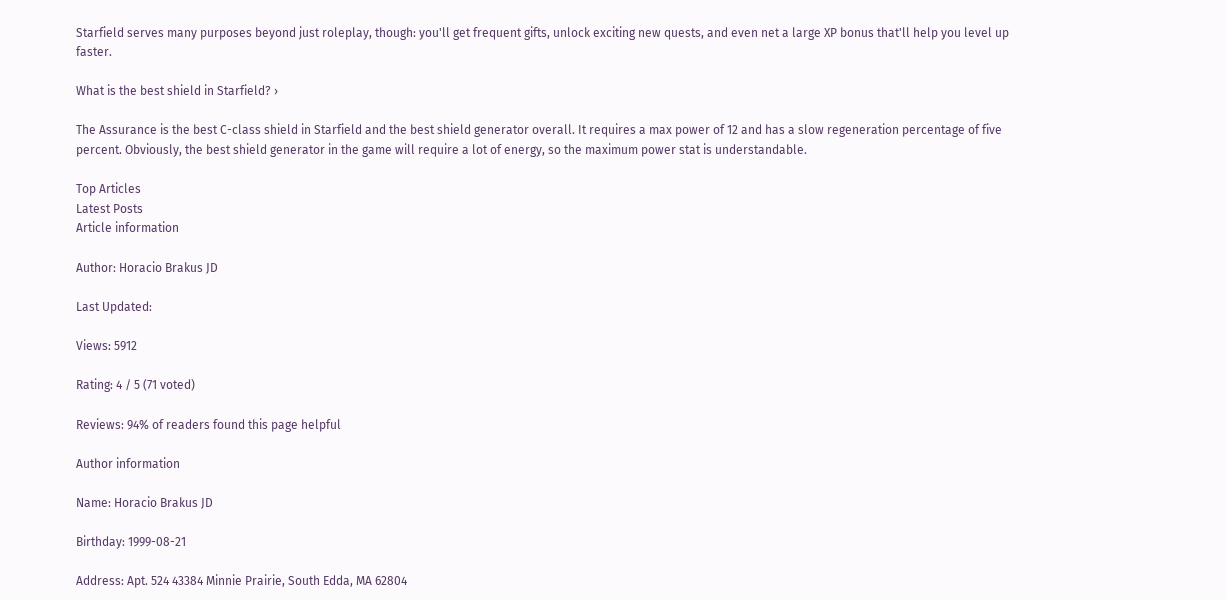Starfield serves many purposes beyond just roleplay, though: you'll get frequent gifts, unlock exciting new quests, and even net a large XP bonus that'll help you level up faster.

What is the best shield in Starfield? ›

The Assurance is the best C-class shield in Starfield and the best shield generator overall. It requires a max power of 12 and has a slow regeneration percentage of five percent. Obviously, the best shield generator in the game will require a lot of energy, so the maximum power stat is understandable.

Top Articles
Latest Posts
Article information

Author: Horacio Brakus JD

Last Updated:

Views: 5912

Rating: 4 / 5 (71 voted)

Reviews: 94% of readers found this page helpful

Author information

Name: Horacio Brakus JD

Birthday: 1999-08-21

Address: Apt. 524 43384 Minnie Prairie, South Edda, MA 62804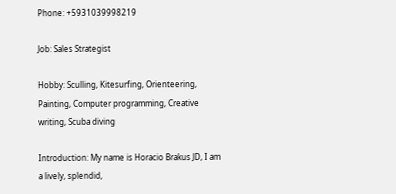Phone: +5931039998219

Job: Sales Strategist

Hobby: Sculling, Kitesurfing, Orienteering, Painting, Computer programming, Creative writing, Scuba diving

Introduction: My name is Horacio Brakus JD, I am a lively, splendid,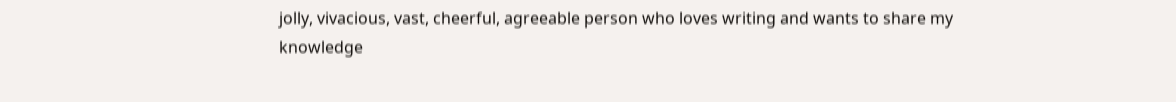jolly, vivacious, vast, cheerful, agreeable person who loves writing and wants to share my knowledge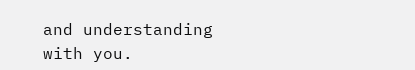and understanding with you.